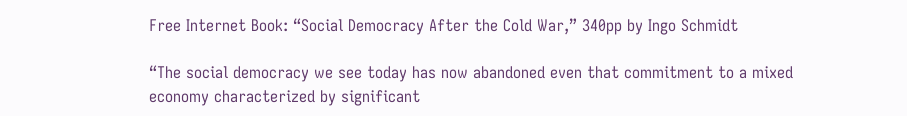Free Internet Book: “Social Democracy After the Cold War,” 340pp by Ingo Schmidt

“The social democracy we see today has now abandoned even that commitment to a mixed economy characterized by significant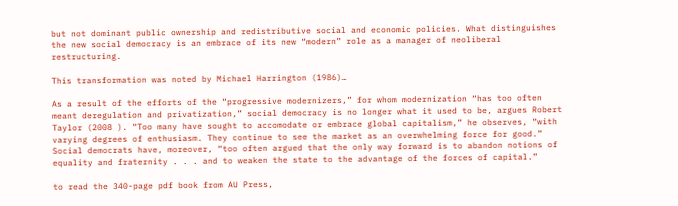but not dominant public ownership and redistributive social and economic policies. What distinguishes the new social democracy is an embrace of its new “modern” role as a manager of neoliberal restructuring.

This transformation was noted by Michael Harrington (1986)…

As a result of the efforts of the “progressive modernizers,” for whom modernization “has too often meant deregulation and privatization,” social democracy is no longer what it used to be, argues Robert Taylor (2008 ). “Too many have sought to accomodate or embrace global capitalism,” he observes, “with varying degrees of enthusiasm. They continue to see the market as an overwhelming force for good.” Social democrats have, moreover, “too often argued that the only way forward is to abandon notions of equality and fraternity . . . and to weaken the state to the advantage of the forces of capital.”

to read the 340-page pdf book from AU Press,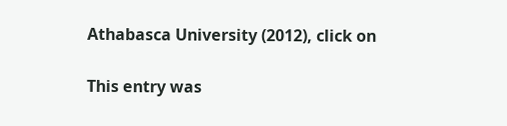Athabasca University (2012), click on

This entry was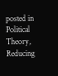posted in Political Theory, Reducing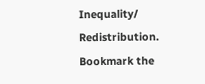Inequality/ Redistribution. Bookmark the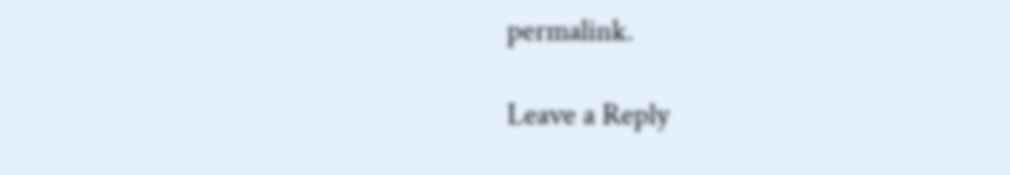permalink.

Leave a Reply